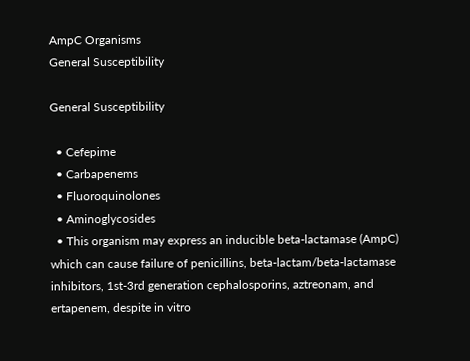AmpC Organisms
General Susceptibility

General Susceptibility

  • Cefepime
  • Carbapenems
  • Fluoroquinolones
  • Aminoglycosides
  • This organism may express an inducible beta-lactamase (AmpC) which can cause failure of penicillins, beta-lactam/beta-lactamase inhibitors, 1st-3rd generation cephalosporins, aztreonam, and ertapenem, despite in vitro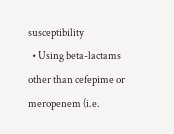susceptibility
  • Using beta-lactams other than cefepime or meropenem (i.e.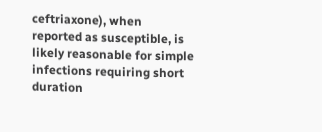ceftriaxone), when reported as susceptible, is likely reasonable for simple infections requiring short duration